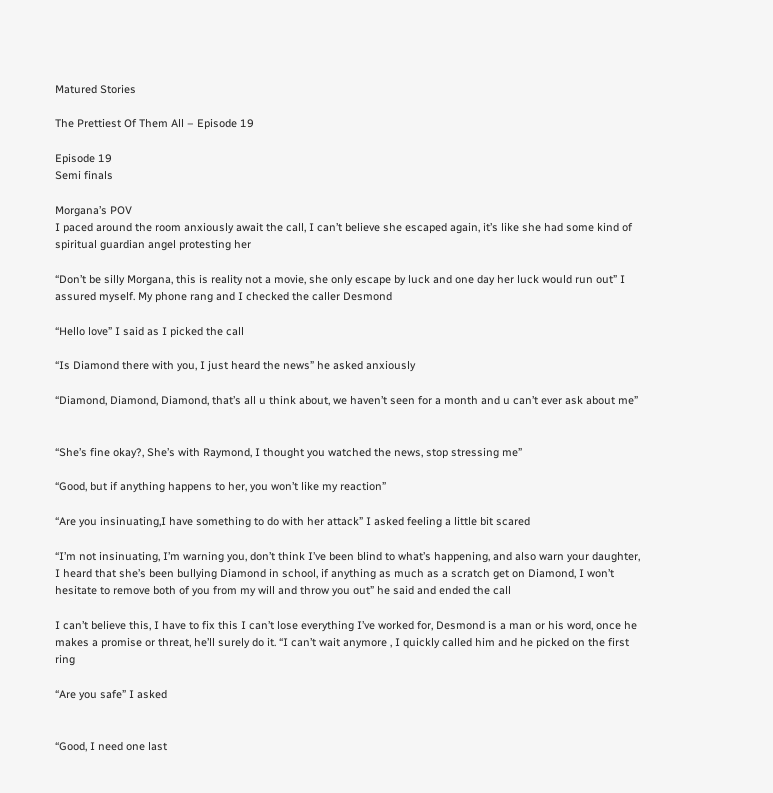Matured Stories

The Prettiest Of Them All – Episode 19

Episode 19
Semi finals

Morgana’s POV
I paced around the room anxiously await the call, I can’t believe she escaped again, it’s like she had some kind of spiritual guardian angel protesting her

“Don’t be silly Morgana, this is reality not a movie, she only escape by luck and one day her luck would run out” I assured myself. My phone rang and I checked the caller Desmond

“Hello love” I said as I picked the call

“Is Diamond there with you, I just heard the news” he asked anxiously

“Diamond, Diamond, Diamond, that’s all u think about, we haven’t seen for a month and u can’t ever ask about me”


“She’s fine okay?, She’s with Raymond, I thought you watched the news, stop stressing me”

“Good, but if anything happens to her, you won’t like my reaction”

“Are you insinuating,I have something to do with her attack” I asked feeling a little bit scared

“I’m not insinuating, I’m warning you, don’t think I’ve been blind to what’s happening, and also warn your daughter, I heard that she’s been bullying Diamond in school, if anything as much as a scratch get on Diamond, I won’t hesitate to remove both of you from my will and throw you out” he said and ended the call

I can’t believe this, I have to fix this I can’t lose everything I’ve worked for, Desmond is a man or his word, once he makes a promise or threat, he’ll surely do it. “I can’t wait anymore , I quickly called him and he picked on the first ring

“Are you safe” I asked


“Good, I need one last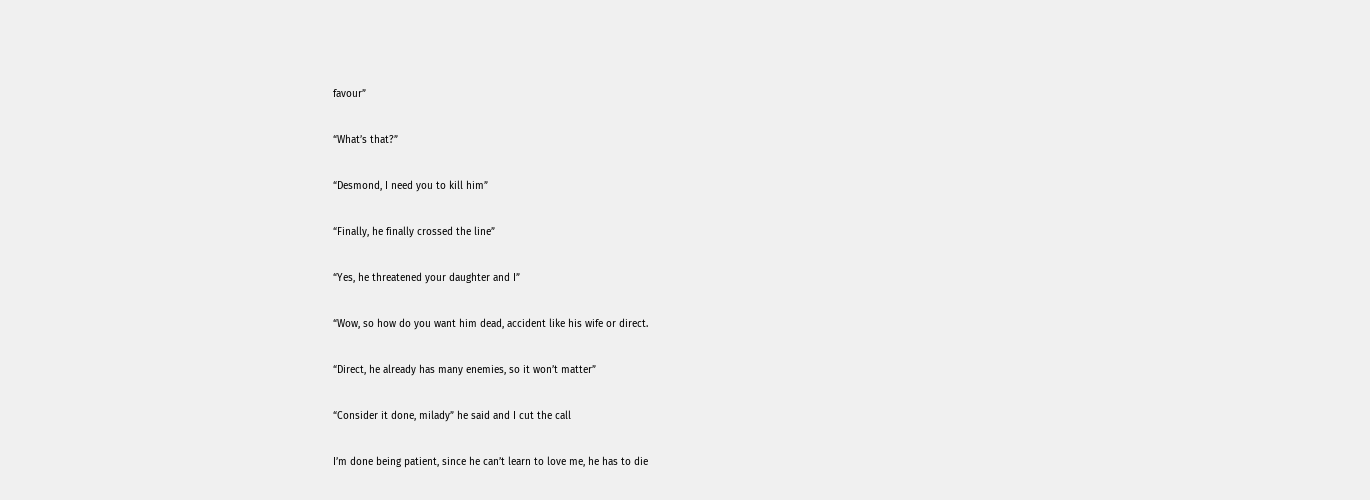favour”

“What’s that?”

“Desmond, I need you to kill him”

“Finally, he finally crossed the line”

“Yes, he threatened your daughter and I”

“Wow, so how do you want him dead, accident like his wife or direct.

“Direct, he already has many enemies, so it won’t matter”

“Consider it done, milady” he said and I cut the call

I’m done being patient, since he can’t learn to love me, he has to die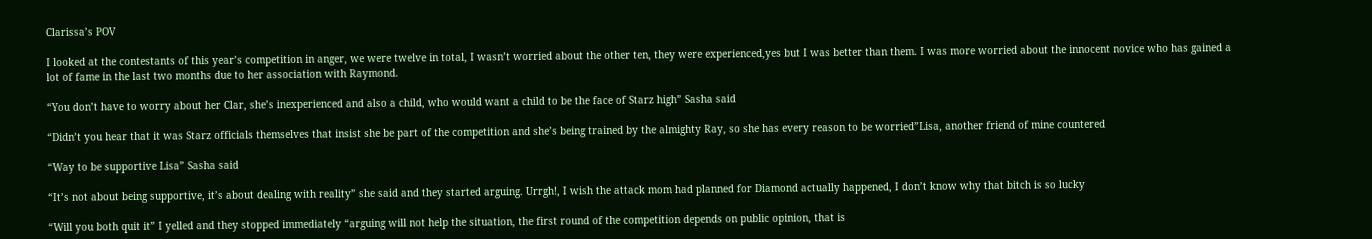Clarissa’s POV

I looked at the contestants of this year’s competition in anger, we were twelve in total, I wasn’t worried about the other ten, they were experienced,yes but I was better than them. I was more worried about the innocent novice who has gained a lot of fame in the last two months due to her association with Raymond.

“You don’t have to worry about her Clar, she’s inexperienced and also a child, who would want a child to be the face of Starz high” Sasha said

“Didn’t you hear that it was Starz officials themselves that insist she be part of the competition and she’s being trained by the almighty Ray, so she has every reason to be worried”Lisa, another friend of mine countered

“Way to be supportive Lisa” Sasha said

“It’s not about being supportive, it’s about dealing with reality” she said and they started arguing. Urrgh!, I wish the attack mom had planned for Diamond actually happened, I don’t know why that bitch is so lucky

“Will you both quit it” I yelled and they stopped immediately “arguing will not help the situation, the first round of the competition depends on public opinion, that is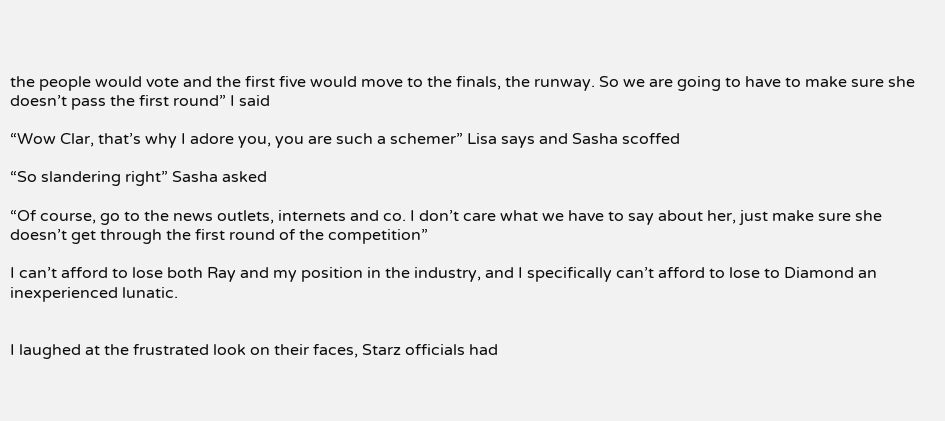the people would vote and the first five would move to the finals, the runway. So we are going to have to make sure she doesn’t pass the first round” I said

“Wow Clar, that’s why I adore you, you are such a schemer” Lisa says and Sasha scoffed

“So slandering right” Sasha asked

“Of course, go to the news outlets, internets and co. I don’t care what we have to say about her, just make sure she doesn’t get through the first round of the competition”

I can’t afford to lose both Ray and my position in the industry, and I specifically can’t afford to lose to Diamond an inexperienced lunatic.


I laughed at the frustrated look on their faces, Starz officials had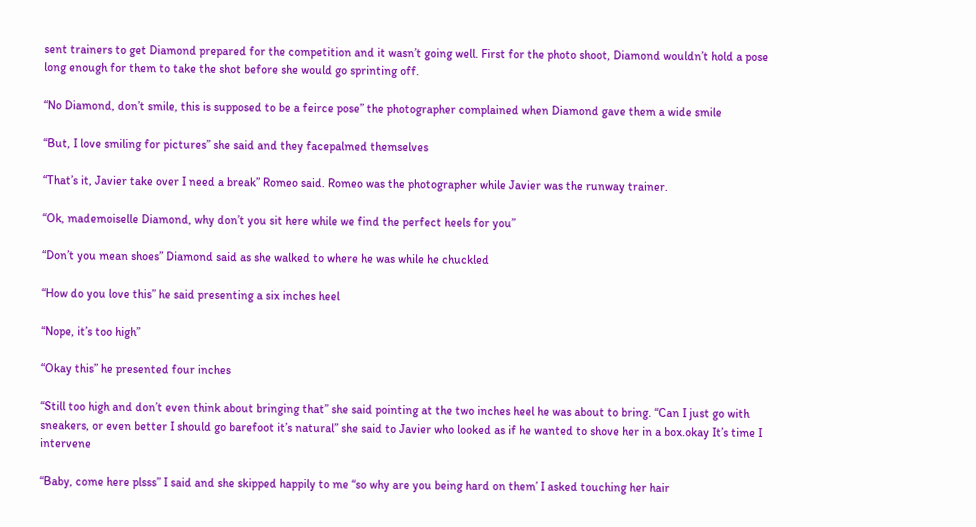sent trainers to get Diamond prepared for the competition and it wasn’t going well. First for the photo shoot, Diamond wouldn’t hold a pose long enough for them to take the shot before she would go sprinting off.

“No Diamond, don’t smile, this is supposed to be a feirce pose” the photographer complained when Diamond gave them a wide smile

“But, I love smiling for pictures” she said and they facepalmed themselves

“That’s it, Javier take over I need a break” Romeo said. Romeo was the photographer while Javier was the runway trainer.

“Ok, mademoiselle Diamond, why don’t you sit here while we find the perfect heels for you”

“Don’t you mean shoes” Diamond said as she walked to where he was while he chuckled

“How do you love this” he said presenting a six inches heel

“Nope, it’s too high”

“Okay this” he presented four inches

“Still too high and don’t even think about bringing that” she said pointing at the two inches heel he was about to bring. “Can I just go with sneakers, or even better I should go barefoot it’s natural” she said to Javier who looked as if he wanted to shove her in a box.okay It’s time I intervene

“Baby, come here plsss” I said and she skipped happily to me “so why are you being hard on them’ I asked touching her hair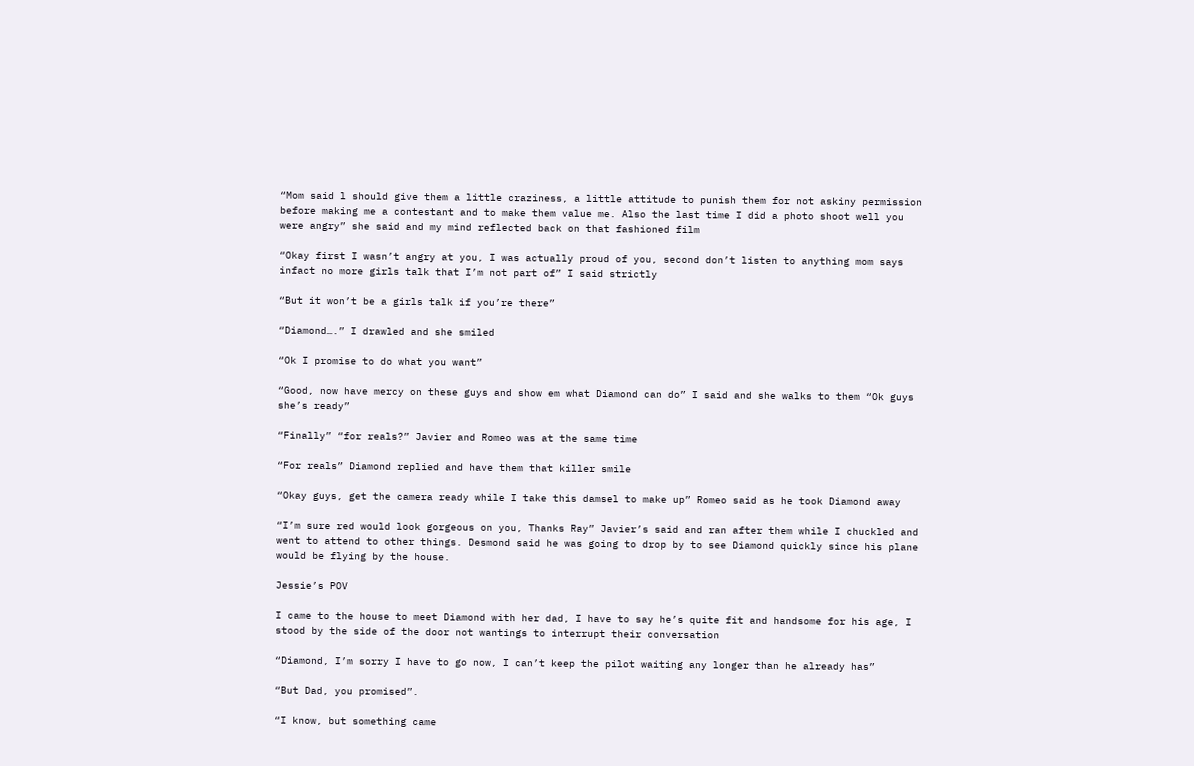“Mom said l should give them a little craziness, a little attitude to punish them for not askiny permission before making me a contestant and to make them value me. Also the last time I did a photo shoot well you were angry” she said and my mind reflected back on that fashioned film

“Okay first I wasn’t angry at you, I was actually proud of you, second don’t listen to anything mom says infact no more girls talk that I’m not part of” I said strictly

“But it won’t be a girls talk if you’re there”

“Diamond….” I drawled and she smiled

“Ok I promise to do what you want”

“Good, now have mercy on these guys and show em what Diamond can do” I said and she walks to them “Ok guys she’s ready”

“Finally” “for reals?” Javier and Romeo was at the same time

“For reals” Diamond replied and have them that killer smile

“Okay guys, get the camera ready while I take this damsel to make up” Romeo said as he took Diamond away

“I’m sure red would look gorgeous on you, Thanks Ray” Javier’s said and ran after them while I chuckled and went to attend to other things. Desmond said he was going to drop by to see Diamond quickly since his plane would be flying by the house.

Jessie’s POV

I came to the house to meet Diamond with her dad, I have to say he’s quite fit and handsome for his age, I stood by the side of the door not wantings to interrupt their conversation

“Diamond, I’m sorry I have to go now, I can’t keep the pilot waiting any longer than he already has”

“But Dad, you promised”.

“I know, but something came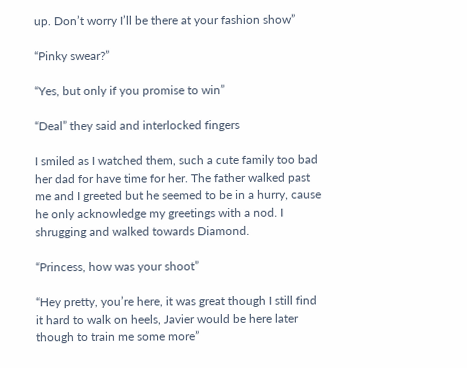up. Don’t worry I’ll be there at your fashion show”

“Pinky swear?”

“Yes, but only if you promise to win”

“Deal” they said and interlocked fingers

I smiled as I watched them, such a cute family too bad her dad for have time for her. The father walked past me and I greeted but he seemed to be in a hurry, cause he only acknowledge my greetings with a nod. I shrugging and walked towards Diamond.

“Princess, how was your shoot”

“Hey pretty, you’re here, it was great though I still find it hard to walk on heels, Javier would be here later though to train me some more”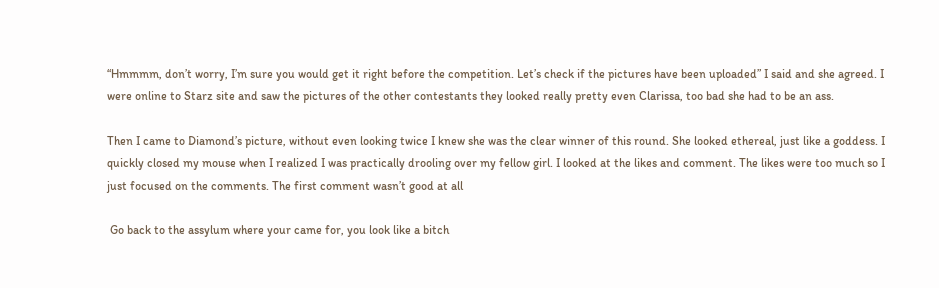“Hmmmm, don’t worry, I’m sure you would get it right before the competition. Let’s check if the pictures have been uploaded” I said and she agreed. I were online to Starz site and saw the pictures of the other contestants they looked really pretty even Clarissa, too bad she had to be an ass.

Then I came to Diamond’s picture, without even looking twice I knew she was the clear winner of this round. She looked ethereal, just like a goddess. I quickly closed my mouse when I realized I was practically drooling over my fellow girl. I looked at the likes and comment. The likes were too much so I just focused on the comments. The first comment wasn’t good at all

 Go back to the assylum where your came for, you look like a bitch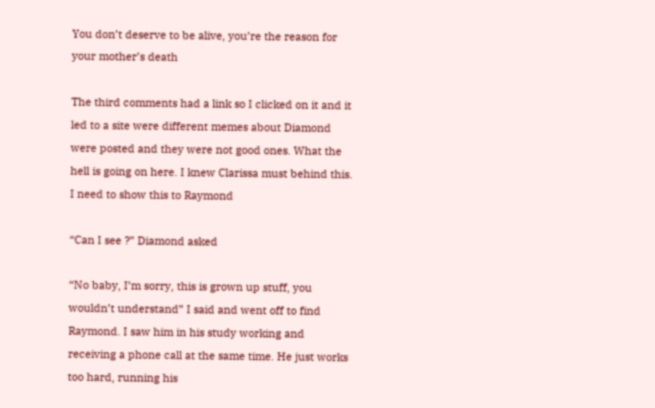You don’t deserve to be alive, you’re the reason for your mother’s death

The third comments had a link so I clicked on it and it led to a site were different memes about Diamond were posted and they were not good ones. What the hell is going on here. I knew Clarissa must behind this. I need to show this to Raymond

“Can I see ?” Diamond asked

“No baby, I’m sorry, this is grown up stuff, you wouldn’t understand” I said and went off to find Raymond. I saw him in his study working and receiving a phone call at the same time. He just works too hard, running his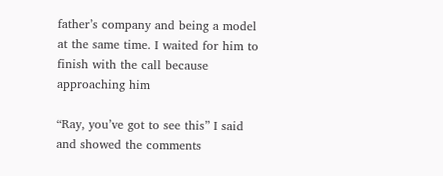father’s company and being a model at the same time. I waited for him to finish with the call because approaching him

“Ray, you’ve got to see this” I said and showed the comments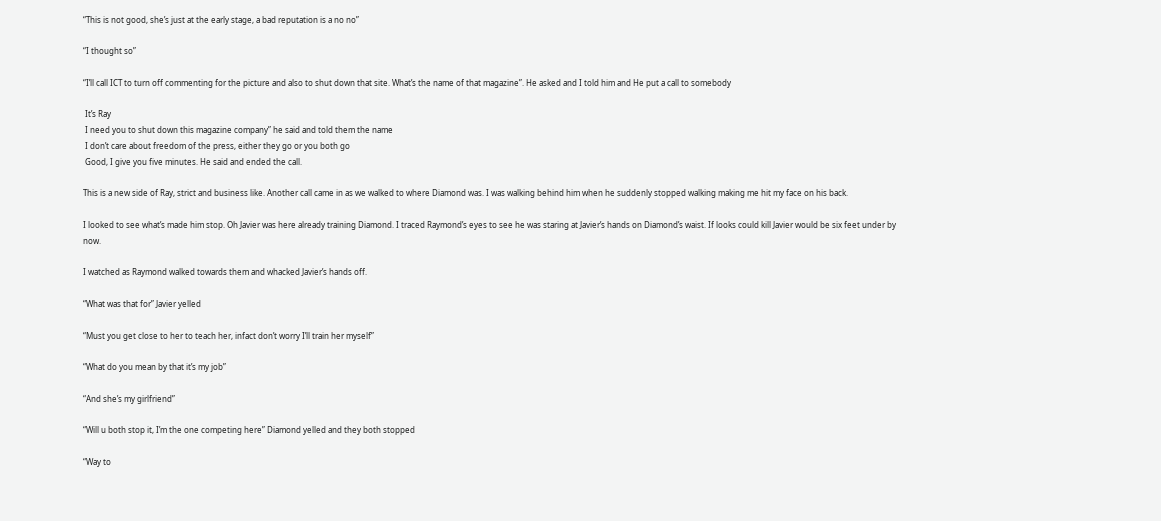“This is not good, she’s just at the early stage, a bad reputation is a no no”

“I thought so”

“I’ll call ICT to turn off commenting for the picture and also to shut down that site. What’s the name of that magazine”. He asked and I told him and He put a call to somebody

 It’s Ray
 I need you to shut down this magazine company” he said and told them the name
 I don’t care about freedom of the press, either they go or you both go
 Good, I give you five minutes. He said and ended the call.

This is a new side of Ray, strict and business like. Another call came in as we walked to where Diamond was. I was walking behind him when he suddenly stopped walking making me hit my face on his back.

I looked to see what’s made him stop. Oh Javier was here already training Diamond. I traced Raymond’s eyes to see he was staring at Javier’s hands on Diamond’s waist. If looks could kill Javier would be six feet under by now.

I watched as Raymond walked towards them and whacked Javier’s hands off.

“What was that for” Javier yelled

“Must you get close to her to teach her, infact don’t worry I’ll train her myself”

“What do you mean by that it’s my job”

“And she’s my girlfriend”

“Will u both stop it, I’m the one competing here” Diamond yelled and they both stopped

“Way to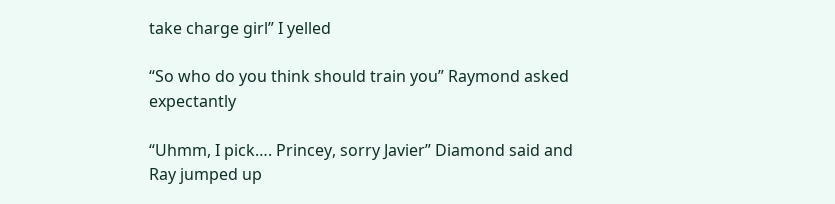take charge girl” I yelled

“So who do you think should train you” Raymond asked expectantly

“Uhmm, I pick…. Princey, sorry Javier” Diamond said and Ray jumped up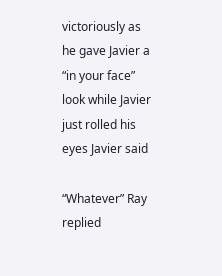victoriously as he gave Javier a “in your face” look while Javier just rolled his eyes Javier said

“Whatever” Ray replied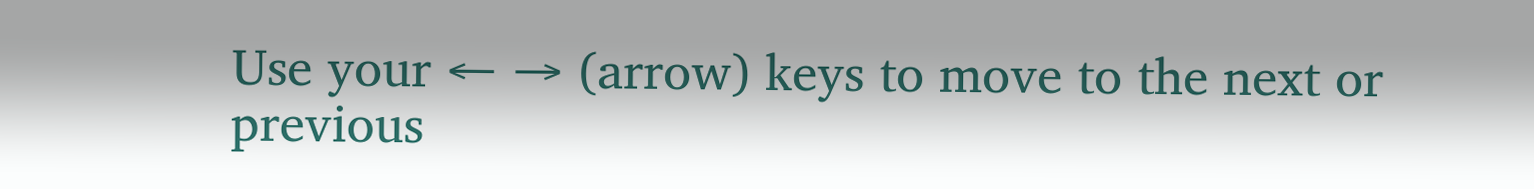Use your ← → (arrow) keys to move to the next or previous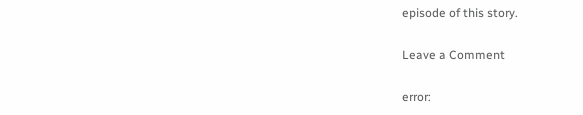episode of this story.

Leave a Comment

error: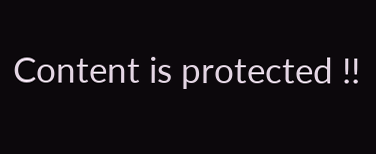Content is protected !!